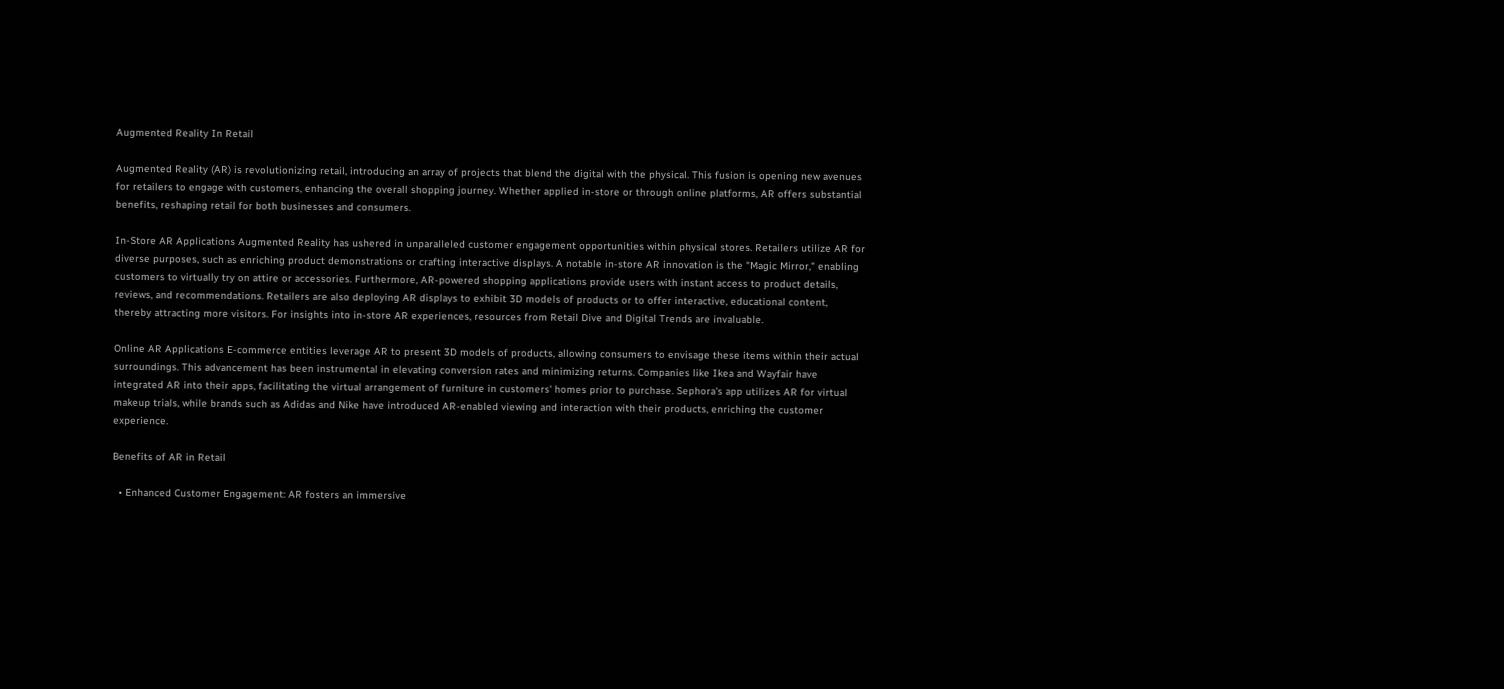Augmented Reality In Retail

Augmented Reality (AR) is revolutionizing retail, introducing an array of projects that blend the digital with the physical. This fusion is opening new avenues for retailers to engage with customers, enhancing the overall shopping journey. Whether applied in-store or through online platforms, AR offers substantial benefits, reshaping retail for both businesses and consumers.

In-Store AR Applications Augmented Reality has ushered in unparalleled customer engagement opportunities within physical stores. Retailers utilize AR for diverse purposes, such as enriching product demonstrations or crafting interactive displays. A notable in-store AR innovation is the "Magic Mirror," enabling customers to virtually try on attire or accessories. Furthermore, AR-powered shopping applications provide users with instant access to product details, reviews, and recommendations. Retailers are also deploying AR displays to exhibit 3D models of products or to offer interactive, educational content, thereby attracting more visitors. For insights into in-store AR experiences, resources from Retail Dive and Digital Trends are invaluable.

Online AR Applications E-commerce entities leverage AR to present 3D models of products, allowing consumers to envisage these items within their actual surroundings. This advancement has been instrumental in elevating conversion rates and minimizing returns. Companies like Ikea and Wayfair have integrated AR into their apps, facilitating the virtual arrangement of furniture in customers' homes prior to purchase. Sephora's app utilizes AR for virtual makeup trials, while brands such as Adidas and Nike have introduced AR-enabled viewing and interaction with their products, enriching the customer experience.

Benefits of AR in Retail

  • Enhanced Customer Engagement: AR fosters an immersive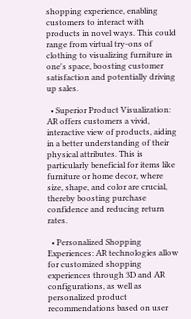shopping experience, enabling customers to interact with products in novel ways. This could range from virtual try-ons of clothing to visualizing furniture in one's space, boosting customer satisfaction and potentially driving up sales.

  • Superior Product Visualization: AR offers customers a vivid, interactive view of products, aiding in a better understanding of their physical attributes. This is particularly beneficial for items like furniture or home decor, where size, shape, and color are crucial, thereby boosting purchase confidence and reducing return rates.

  • Personalized Shopping Experiences: AR technologies allow for customized shopping experiences through 3D and AR configurations, as well as personalized product recommendations based on user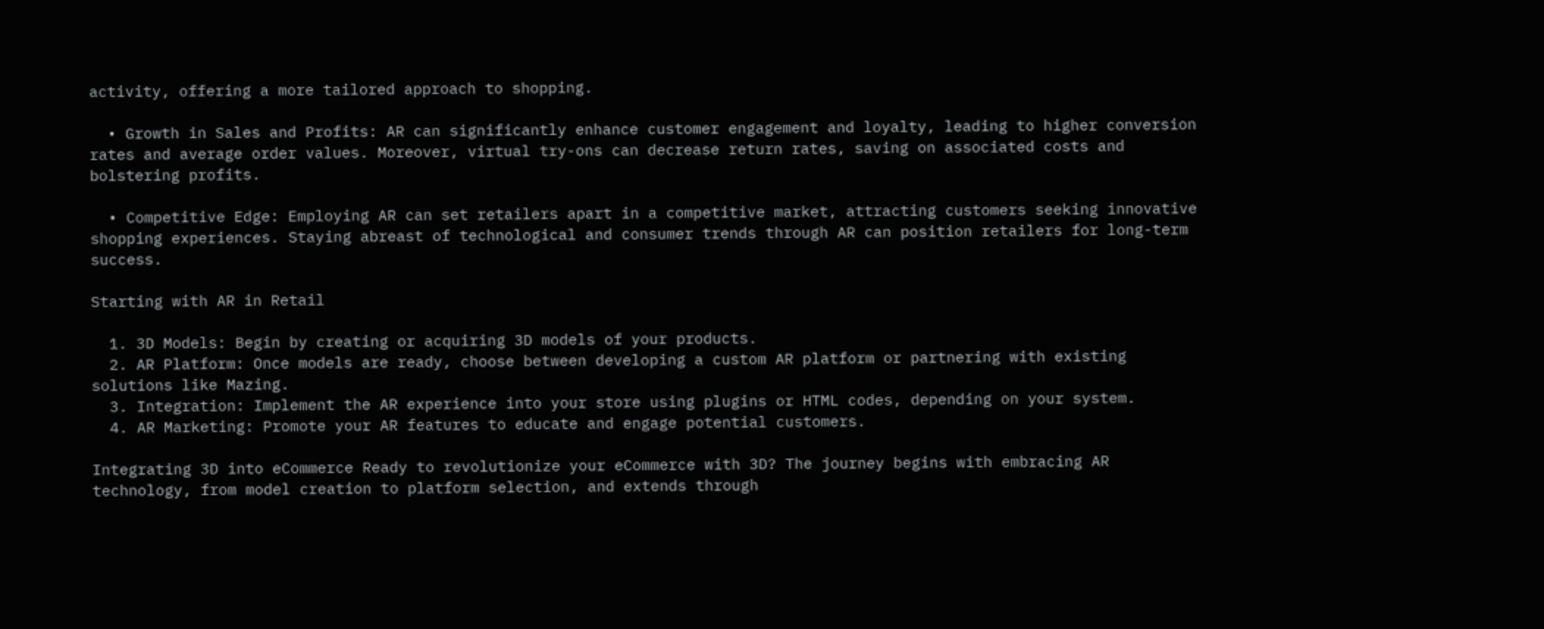activity, offering a more tailored approach to shopping.

  • Growth in Sales and Profits: AR can significantly enhance customer engagement and loyalty, leading to higher conversion rates and average order values. Moreover, virtual try-ons can decrease return rates, saving on associated costs and bolstering profits.

  • Competitive Edge: Employing AR can set retailers apart in a competitive market, attracting customers seeking innovative shopping experiences. Staying abreast of technological and consumer trends through AR can position retailers for long-term success.

Starting with AR in Retail

  1. 3D Models: Begin by creating or acquiring 3D models of your products.
  2. AR Platform: Once models are ready, choose between developing a custom AR platform or partnering with existing solutions like Mazing.
  3. Integration: Implement the AR experience into your store using plugins or HTML codes, depending on your system.
  4. AR Marketing: Promote your AR features to educate and engage potential customers.

Integrating 3D into eCommerce Ready to revolutionize your eCommerce with 3D? The journey begins with embracing AR technology, from model creation to platform selection, and extends through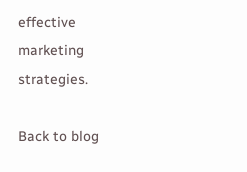effective marketing strategies.

Back to blog